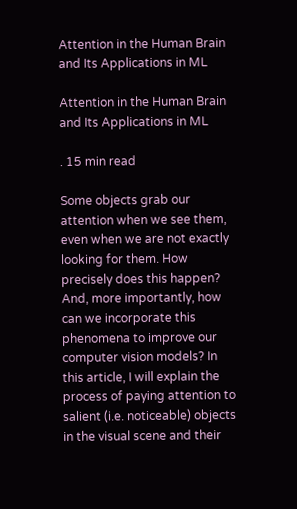Attention in the Human Brain and Its Applications in ML

Attention in the Human Brain and Its Applications in ML

. 15 min read

Some objects grab our attention when we see them, even when we are not exactly looking for them. How precisely does this happen? And, more importantly, how can we incorporate this phenomena to improve our computer vision models? In this article, I will explain the process of paying attention to salient (i.e. noticeable) objects in the visual scene and their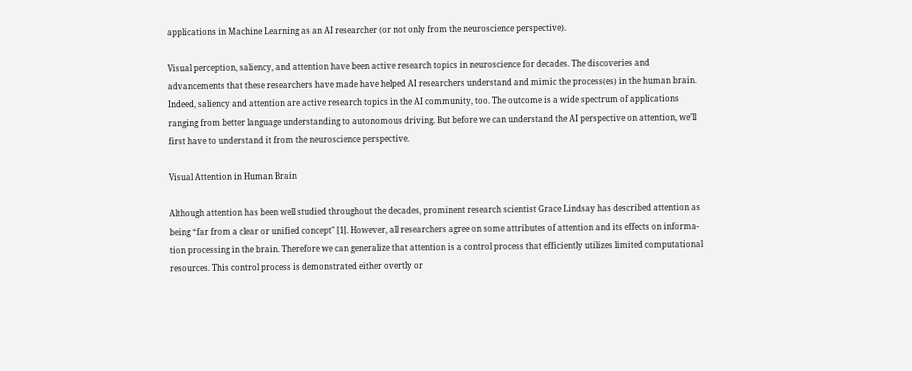applications in Machine Learning as an AI researcher (or not only from the neuroscience perspective).

Visual perception, saliency, and attention have been active research topics in neuroscience for decades. The discoveries and advancements that these researchers have made have helped AI researchers understand and mimic the process(es) in the human brain. Indeed, saliency and attention are active research topics in the AI community, too. The outcome is a wide spectrum of applications ranging from better language understanding to autonomous driving. But before we can understand the AI perspective on attention, we’ll first have to understand it from the neuroscience perspective.

Visual Attention in Human Brain

Although attention has been well studied throughout the decades, prominent research scientist Grace Lindsay has described attention as being “far from a clear or unified concept" [1]. However, all researchers agree on some attributes of attention and its effects on informa- tion processing in the brain. Therefore we can generalize that attention is a control process that efficiently utilizes limited computational resources. This control process is demonstrated either overtly or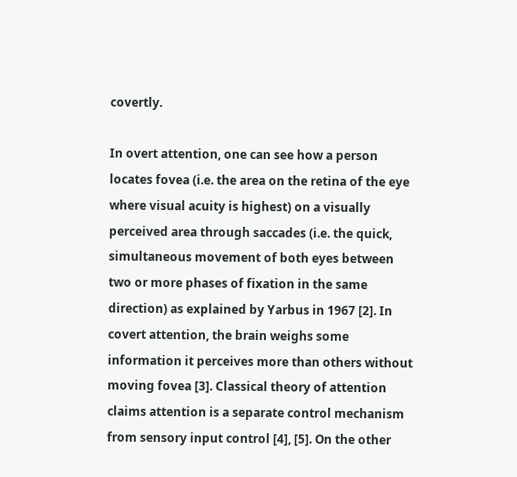covertly.

In overt attention, one can see how a person locates fovea (i.e. the area on the retina of the eye where visual acuity is highest) on a visually perceived area through saccades (i.e. the quick, simultaneous movement of both eyes between two or more phases of fixation in the same direction) as explained by Yarbus in 1967 [2]. In covert attention, the brain weighs some information it perceives more than others without moving fovea [3]. Classical theory of attention claims attention is a separate control mechanism from sensory input control [4], [5]. On the other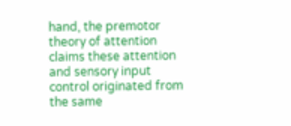hand, the premotor theory of attention claims these attention and sensory input control originated from the same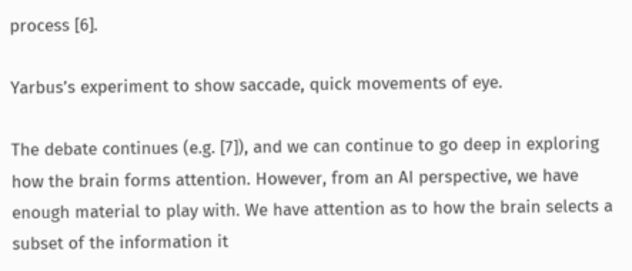process [6].

Yarbus’s experiment to show saccade, quick movements of eye.

The debate continues (e.g. [7]), and we can continue to go deep in exploring how the brain forms attention. However, from an AI perspective, we have enough material to play with. We have attention as to how the brain selects a subset of the information it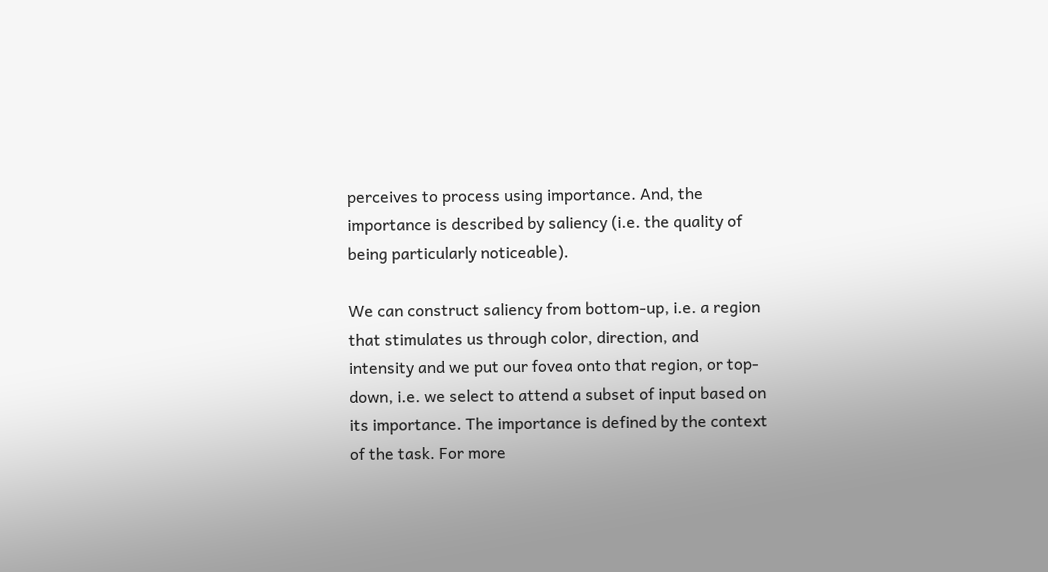perceives to process using importance. And, the importance is described by saliency (i.e. the quality of being particularly noticeable).

We can construct saliency from bottom-up, i.e. a region that stimulates us through color, direction, and intensity and we put our fovea onto that region, or top-down, i.e. we select to attend a subset of input based on its importance. The importance is defined by the context of the task. For more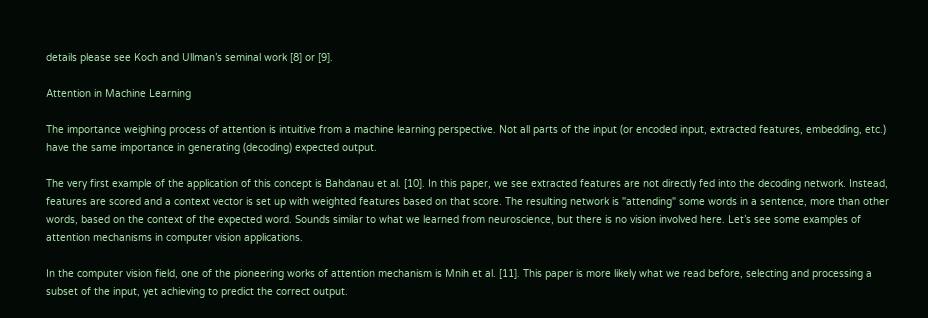details please see Koch and Ullman’s seminal work [8] or [9].

Attention in Machine Learning

The importance weighing process of attention is intuitive from a machine learning perspective. Not all parts of the input (or encoded input, extracted features, embedding, etc.) have the same importance in generating (decoding) expected output.

The very first example of the application of this concept is Bahdanau et al. [10]. In this paper, we see extracted features are not directly fed into the decoding network. Instead, features are scored and a context vector is set up with weighted features based on that score. The resulting network is "attending" some words in a sentence, more than other words, based on the context of the expected word. Sounds similar to what we learned from neuroscience, but there is no vision involved here. Let’s see some examples of attention mechanisms in computer vision applications.

In the computer vision field, one of the pioneering works of attention mechanism is Mnih et al. [11]. This paper is more likely what we read before, selecting and processing a subset of the input, yet achieving to predict the correct output.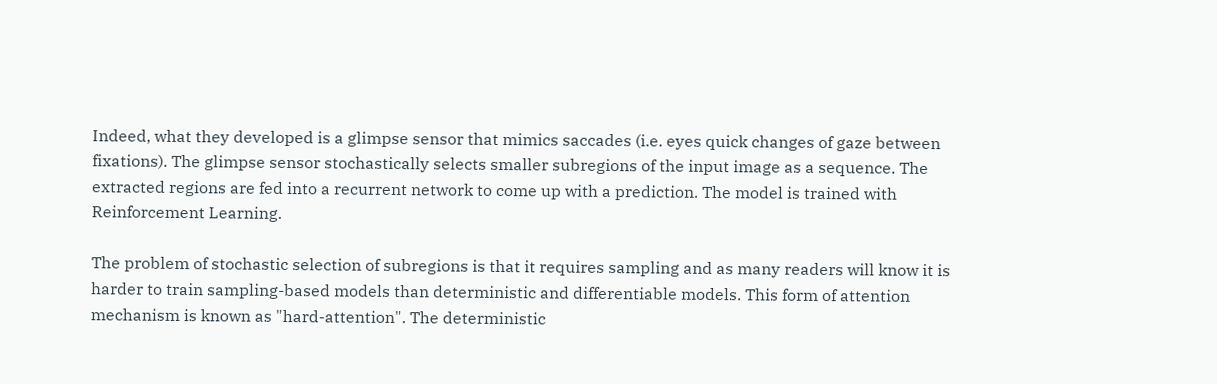Indeed, what they developed is a glimpse sensor that mimics saccades (i.e. eyes quick changes of gaze between fixations). The glimpse sensor stochastically selects smaller subregions of the input image as a sequence. The extracted regions are fed into a recurrent network to come up with a prediction. The model is trained with Reinforcement Learning.

The problem of stochastic selection of subregions is that it requires sampling and as many readers will know it is harder to train sampling-based models than deterministic and differentiable models. This form of attention mechanism is known as "hard-attention". The deterministic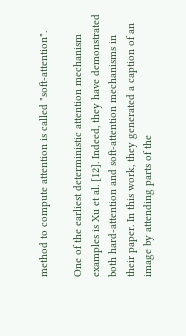method to compute attention is called "soft-attention".

One of the earliest deterministic attention mechanism examples is Xu et al. [12]. Indeed, they have demonstrated both hard-attention and soft-attention mechanisms in their paper. In this work, they generated a caption of an image by attending parts of the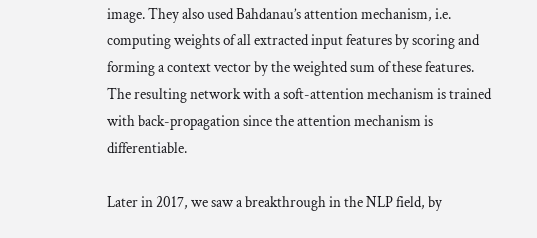image. They also used Bahdanau’s attention mechanism, i.e. computing weights of all extracted input features by scoring and forming a context vector by the weighted sum of these features. The resulting network with a soft-attention mechanism is trained with back-propagation since the attention mechanism is differentiable.

Later in 2017, we saw a breakthrough in the NLP field, by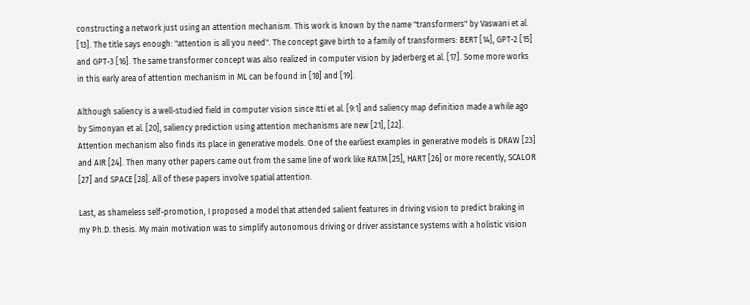constructing a network just using an attention mechanism. This work is known by the name "transformers" by Vaswani et al. [13]. The title says enough: "attention is all you need". The concept gave birth to a family of transformers: BERT [14], GPT-2 [15] and GPT-3 [16]. The same transformer concept was also realized in computer vision by Jaderberg et al. [17]. Some more works in this early area of attention mechanism in ML can be found in [18] and [19].

Although saliency is a well-studied field in computer vision since Itti et al. [9:1] and saliency map definition made a while ago by Simonyan et al. [20], saliency prediction using attention mechanisms are new [21], [22].
Attention mechanism also finds its place in generative models. One of the earliest examples in generative models is DRAW [23] and AIR [24]. Then many other papers came out from the same line of work like RATM [25], HART [26] or more recently, SCALOR [27] and SPACE [28]. All of these papers involve spatial attention.

Last, as shameless self-promotion, I proposed a model that attended salient features in driving vision to predict braking in my Ph.D. thesis. My main motivation was to simplify autonomous driving or driver assistance systems with a holistic vision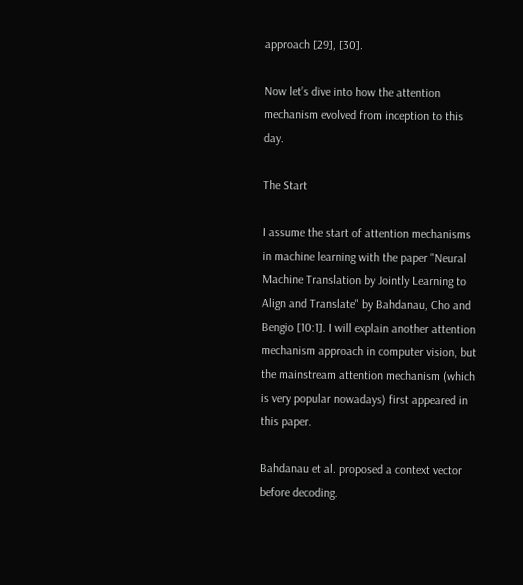approach [29], [30].

Now let’s dive into how the attention mechanism evolved from inception to this day.

The Start

I assume the start of attention mechanisms in machine learning with the paper "Neural Machine Translation by Jointly Learning to Align and Translate" by Bahdanau, Cho and Bengio [10:1]. I will explain another attention mechanism approach in computer vision, but the mainstream attention mechanism (which is very popular nowadays) first appeared in this paper.

Bahdanau et al. proposed a context vector before decoding.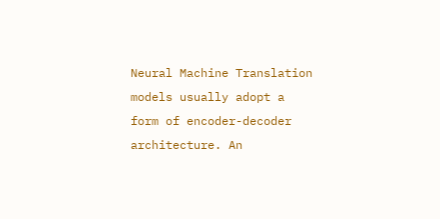Neural Machine Translation models usually adopt a form of encoder-decoder architecture. An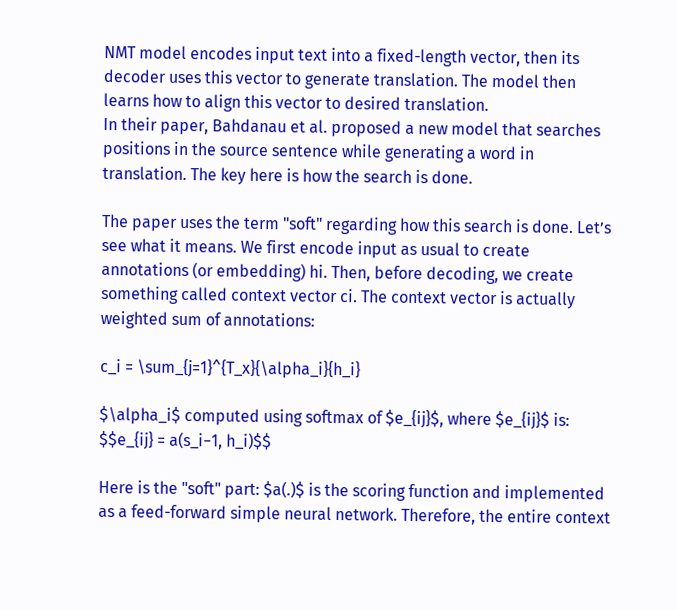NMT model encodes input text into a fixed-length vector, then its decoder uses this vector to generate translation. The model then learns how to align this vector to desired translation.
In their paper, Bahdanau et al. proposed a new model that searches positions in the source sentence while generating a word in translation. The key here is how the search is done.

The paper uses the term "soft" regarding how this search is done. Let’s see what it means. We first encode input as usual to create annotations (or embedding) hi. Then, before decoding, we create something called context vector ci. The context vector is actually weighted sum of annotations:

c_i = \sum_{j=1}^{T_x}{\alpha_i}{h_i}

$\alpha_i$ computed using softmax of $e_{ij}$, where $e_{ij}$ is:
$$e_{ij} = a(s_i−1, h_i)$$

Here is the "soft" part: $a(.)$ is the scoring function and implemented as a feed-forward simple neural network. Therefore, the entire context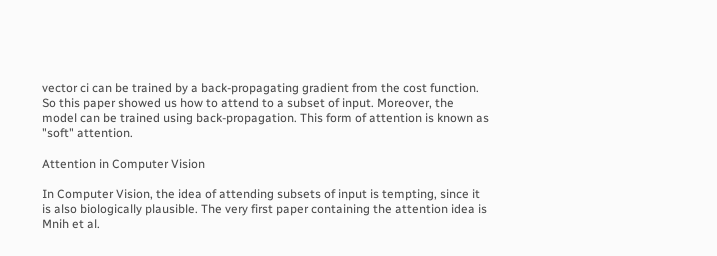vector ci can be trained by a back-propagating gradient from the cost function.
So this paper showed us how to attend to a subset of input. Moreover, the model can be trained using back-propagation. This form of attention is known as "soft" attention.

Attention in Computer Vision

In Computer Vision, the idea of attending subsets of input is tempting, since it is also biologically plausible. The very first paper containing the attention idea is Mnih et al.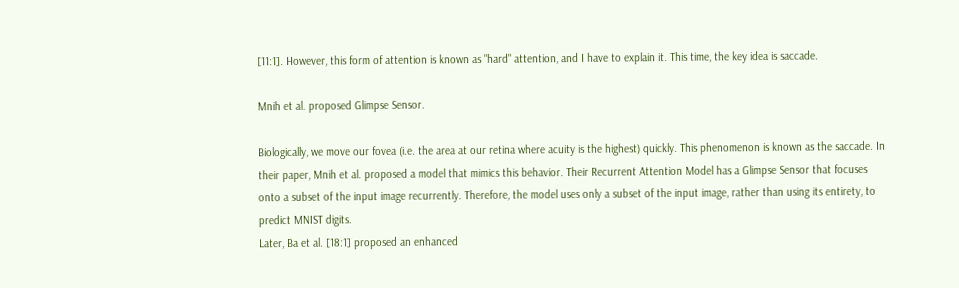[11:1]. However, this form of attention is known as "hard" attention, and I have to explain it. This time, the key idea is saccade.

Mnih et al. proposed Glimpse Sensor.

Biologically, we move our fovea (i.e. the area at our retina where acuity is the highest) quickly. This phenomenon is known as the saccade. In their paper, Mnih et al. proposed a model that mimics this behavior. Their Recurrent Attention Model has a Glimpse Sensor that focuses onto a subset of the input image recurrently. Therefore, the model uses only a subset of the input image, rather than using its entirety, to predict MNIST digits.
Later, Ba et al. [18:1] proposed an enhanced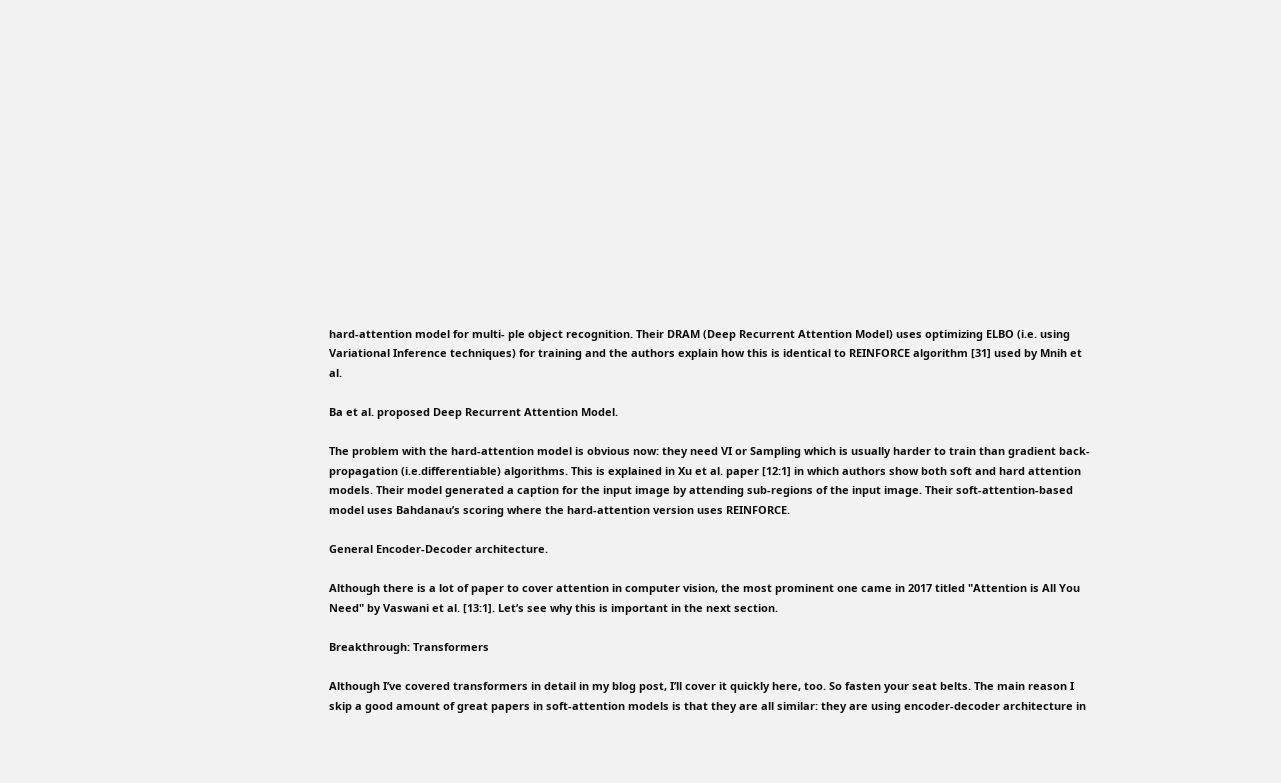hard-attention model for multi- ple object recognition. Their DRAM (Deep Recurrent Attention Model) uses optimizing ELBO (i.e. using Variational Inference techniques) for training and the authors explain how this is identical to REINFORCE algorithm [31] used by Mnih et al.

Ba et al. proposed Deep Recurrent Attention Model.

The problem with the hard-attention model is obvious now: they need VI or Sampling which is usually harder to train than gradient back-propagation (i.e.differentiable) algorithms. This is explained in Xu et al. paper [12:1] in which authors show both soft and hard attention models. Their model generated a caption for the input image by attending sub-regions of the input image. Their soft-attention-based model uses Bahdanau’s scoring where the hard-attention version uses REINFORCE.

General Encoder-Decoder architecture.

Although there is a lot of paper to cover attention in computer vision, the most prominent one came in 2017 titled "Attention is All You Need" by Vaswani et al. [13:1]. Let’s see why this is important in the next section.

Breakthrough: Transformers

Although I’ve covered transformers in detail in my blog post, I’ll cover it quickly here, too. So fasten your seat belts. The main reason I skip a good amount of great papers in soft-attention models is that they are all similar: they are using encoder-decoder architecture in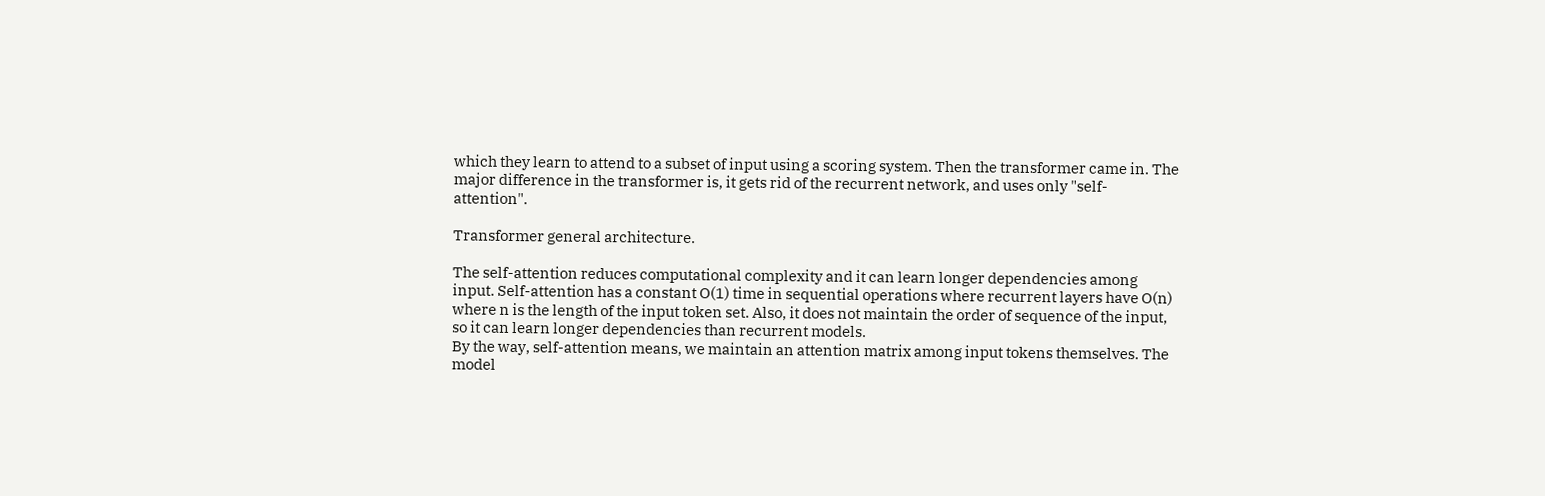which they learn to attend to a subset of input using a scoring system. Then the transformer came in. The major difference in the transformer is, it gets rid of the recurrent network, and uses only "self- attention".

Transformer general architecture.

The self-attention reduces computational complexity and it can learn longer dependencies among input. Self-attention has a constant O(1) time in sequential operations where recurrent layers have O(n) where n is the length of the input token set. Also, it does not maintain the order of sequence of the input, so it can learn longer dependencies than recurrent models.
By the way, self-attention means, we maintain an attention matrix among input tokens themselves. The model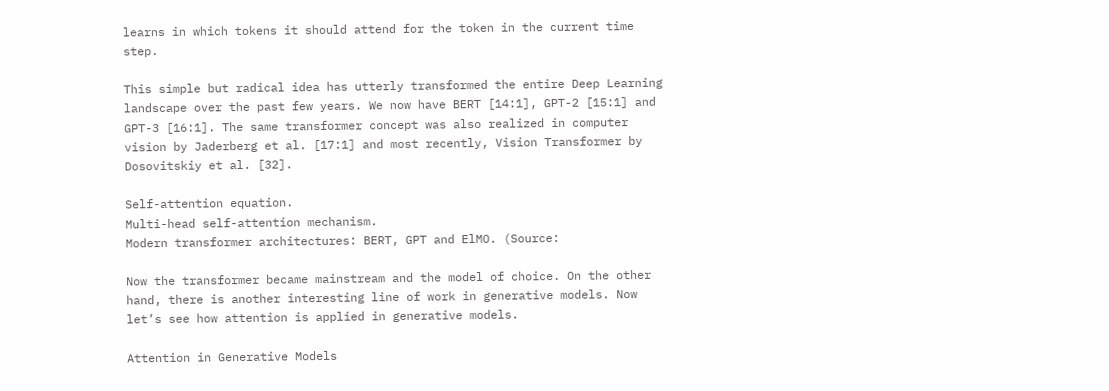learns in which tokens it should attend for the token in the current time step.

This simple but radical idea has utterly transformed the entire Deep Learning landscape over the past few years. We now have BERT [14:1], GPT-2 [15:1] and GPT-3 [16:1]. The same transformer concept was also realized in computer vision by Jaderberg et al. [17:1] and most recently, Vision Transformer by Dosovitskiy et al. [32].

Self-attention equation.
Multi-head self-attention mechanism.
Modern transformer architectures: BERT, GPT and ElMO. (Source:

Now the transformer became mainstream and the model of choice. On the other hand, there is another interesting line of work in generative models. Now let’s see how attention is applied in generative models.

Attention in Generative Models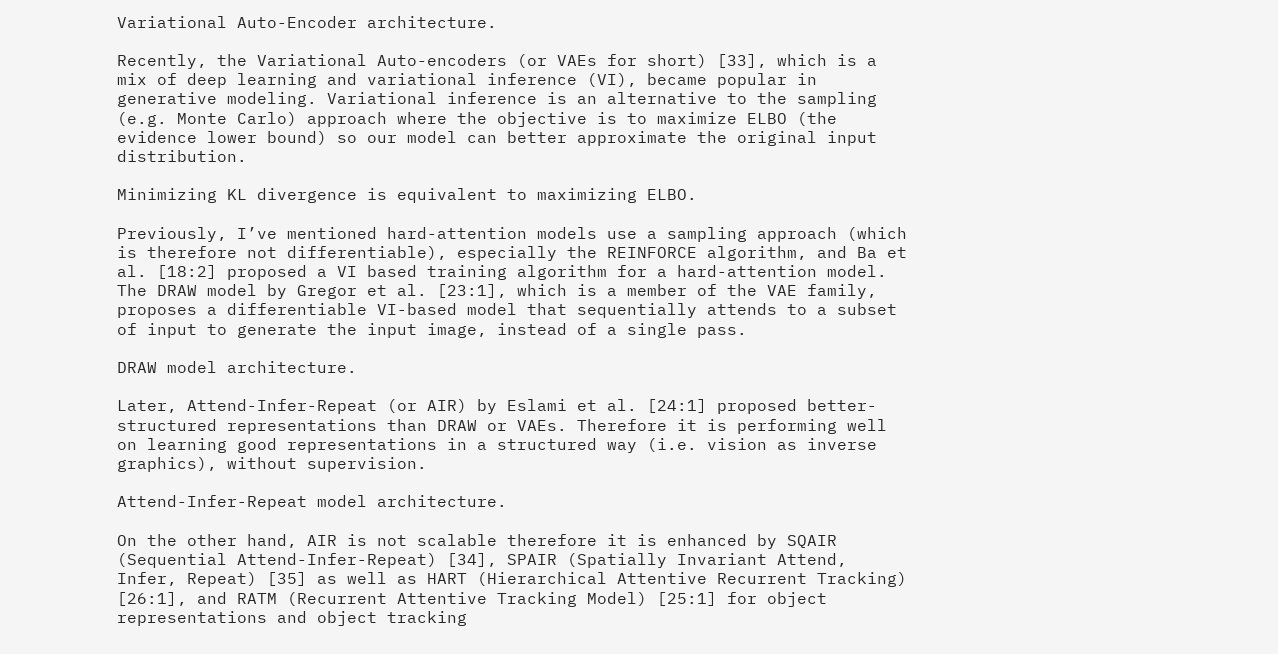Variational Auto-Encoder architecture.

Recently, the Variational Auto-encoders (or VAEs for short) [33], which is a mix of deep learning and variational inference (VI), became popular in generative modeling. Variational inference is an alternative to the sampling (e.g. Monte Carlo) approach where the objective is to maximize ELBO (the evidence lower bound) so our model can better approximate the original input distribution.

Minimizing KL divergence is equivalent to maximizing ELBO.

Previously, I’ve mentioned hard-attention models use a sampling approach (which is therefore not differentiable), especially the REINFORCE algorithm, and Ba et al. [18:2] proposed a VI based training algorithm for a hard-attention model. The DRAW model by Gregor et al. [23:1], which is a member of the VAE family, proposes a differentiable VI-based model that sequentially attends to a subset of input to generate the input image, instead of a single pass.

DRAW model architecture.

Later, Attend-Infer-Repeat (or AIR) by Eslami et al. [24:1] proposed better- structured representations than DRAW or VAEs. Therefore it is performing well on learning good representations in a structured way (i.e. vision as inverse graphics), without supervision.

Attend-Infer-Repeat model architecture.

On the other hand, AIR is not scalable therefore it is enhanced by SQAIR (Sequential Attend-Infer-Repeat) [34], SPAIR (Spatially Invariant Attend, Infer, Repeat) [35] as well as HART (Hierarchical Attentive Recurrent Tracking) [26:1], and RATM (Recurrent Attentive Tracking Model) [25:1] for object representations and object tracking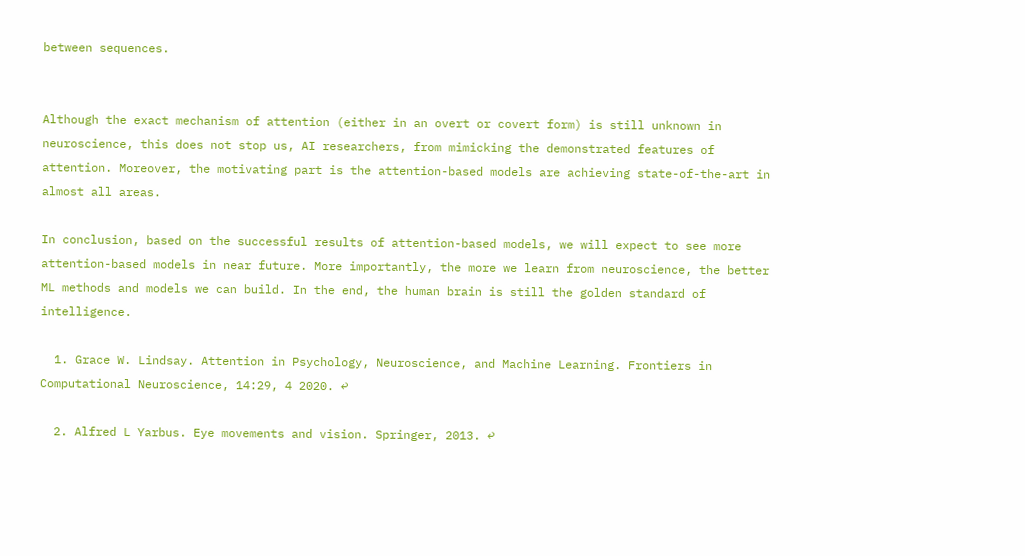between sequences.


Although the exact mechanism of attention (either in an overt or covert form) is still unknown in neuroscience, this does not stop us, AI researchers, from mimicking the demonstrated features of attention. Moreover, the motivating part is the attention-based models are achieving state-of-the-art in almost all areas.

In conclusion, based on the successful results of attention-based models, we will expect to see more attention-based models in near future. More importantly, the more we learn from neuroscience, the better ML methods and models we can build. In the end, the human brain is still the golden standard of intelligence.

  1. Grace W. Lindsay. Attention in Psychology, Neuroscience, and Machine Learning. Frontiers in Computational Neuroscience, 14:29, 4 2020. ↩

  2. Alfred L Yarbus. Eye movements and vision. Springer, 2013. ↩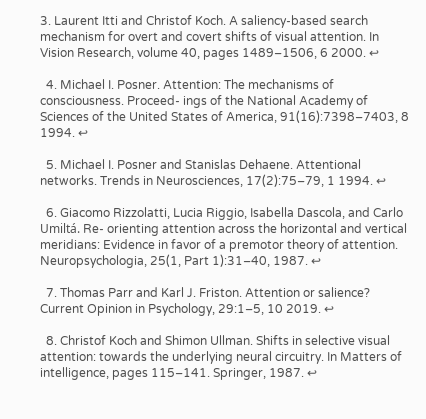3. Laurent Itti and Christof Koch. A saliency-based search mechanism for overt and covert shifts of visual attention. In Vision Research, volume 40, pages 1489–1506, 6 2000. ↩

  4. Michael I. Posner. Attention: The mechanisms of consciousness. Proceed- ings of the National Academy of Sciences of the United States of America, 91(16):7398–7403, 8 1994. ↩

  5. Michael I. Posner and Stanislas Dehaene. Attentional networks. Trends in Neurosciences, 17(2):75–79, 1 1994. ↩

  6. Giacomo Rizzolatti, Lucia Riggio, Isabella Dascola, and Carlo Umiltá. Re- orienting attention across the horizontal and vertical meridians: Evidence in favor of a premotor theory of attention. Neuropsychologia, 25(1, Part 1):31–40, 1987. ↩

  7. Thomas Parr and Karl J. Friston. Attention or salience? Current Opinion in Psychology, 29:1–5, 10 2019. ↩

  8. Christof Koch and Shimon Ullman. Shifts in selective visual attention: towards the underlying neural circuitry. In Matters of intelligence, pages 115–141. Springer, 1987. ↩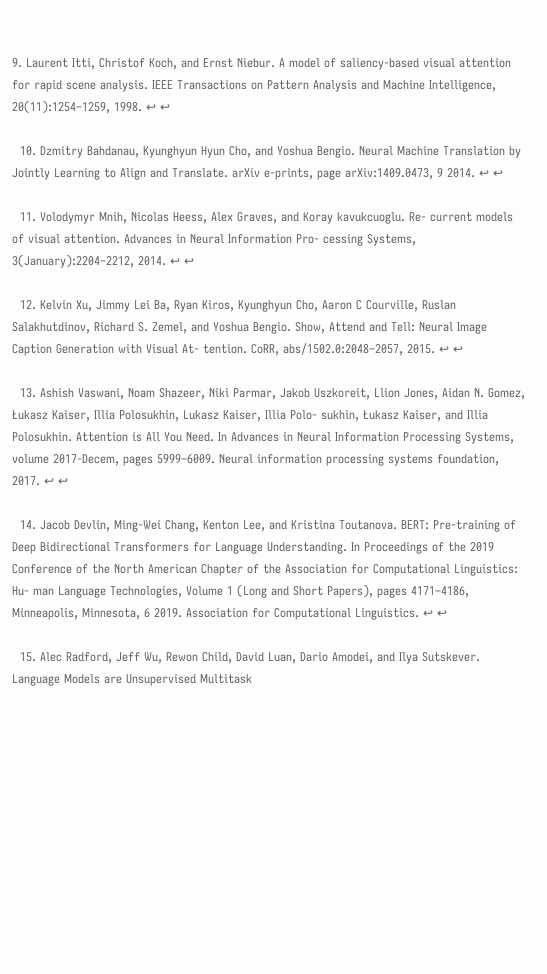9. Laurent Itti, Christof Koch, and Ernst Niebur. A model of saliency-based visual attention for rapid scene analysis. IEEE Transactions on Pattern Analysis and Machine Intelligence, 20(11):1254–1259, 1998. ↩ ↩

  10. Dzmitry Bahdanau, Kyunghyun Hyun Cho, and Yoshua Bengio. Neural Machine Translation by Jointly Learning to Align and Translate. arXiv e-prints, page arXiv:1409.0473, 9 2014. ↩ ↩

  11. Volodymyr Mnih, Nicolas Heess, Alex Graves, and Koray kavukcuoglu. Re- current models of visual attention. Advances in Neural Information Pro- cessing Systems, 3(January):2204–2212, 2014. ↩ ↩

  12. Kelvin Xu, Jimmy Lei Ba, Ryan Kiros, Kyunghyun Cho, Aaron C Courville, Ruslan Salakhutdinov, Richard S. Zemel, and Yoshua Bengio. Show, Attend and Tell: Neural Image Caption Generation with Visual At- tention. CoRR, abs/1502.0:2048–2057, 2015. ↩ ↩

  13. Ashish Vaswani, Noam Shazeer, Niki Parmar, Jakob Uszkoreit, Llion Jones, Aidan N. Gomez, Łukasz Kaiser, Illia Polosukhin, Lukasz Kaiser, Illia Polo- sukhin, Łukasz Kaiser, and Illia Polosukhin. Attention is All You Need. In Advances in Neural Information Processing Systems, volume 2017-Decem, pages 5999–6009. Neural information processing systems foundation, 2017. ↩ ↩

  14. Jacob Devlin, Ming-Wei Chang, Kenton Lee, and Kristina Toutanova. BERT: Pre-training of Deep Bidirectional Transformers for Language Understanding. In Proceedings of the 2019 Conference of the North American Chapter of the Association for Computational Linguistics: Hu- man Language Technologies, Volume 1 (Long and Short Papers), pages 4171–4186, Minneapolis, Minnesota, 6 2019. Association for Computational Linguistics. ↩ ↩

  15. Alec Radford, Jeff Wu, Rewon Child, David Luan, Dario Amodei, and Ilya Sutskever. Language Models are Unsupervised Multitask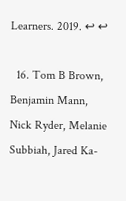Learners. 2019. ↩ ↩

  16. Tom B Brown, Benjamin Mann, Nick Ryder, Melanie Subbiah, Jared Ka-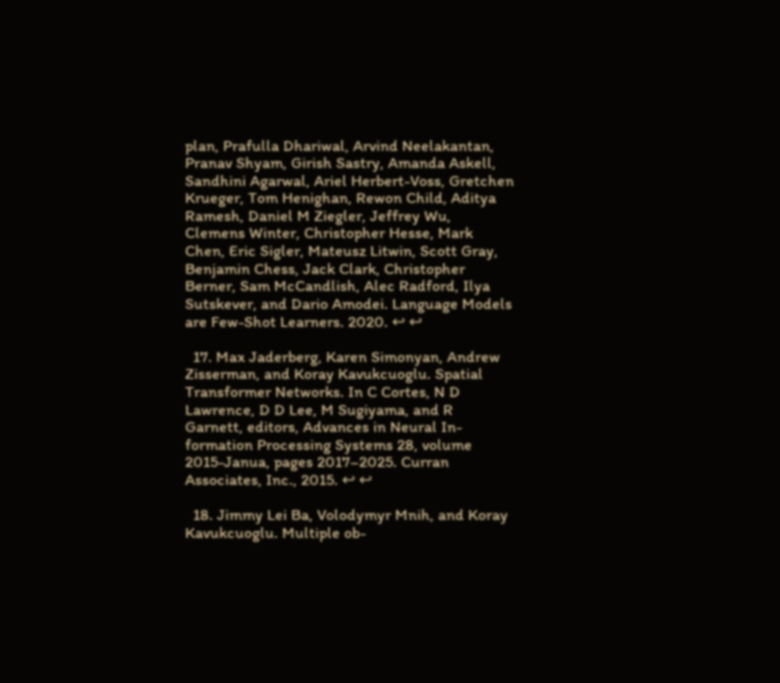plan, Prafulla Dhariwal, Arvind Neelakantan, Pranav Shyam, Girish Sastry, Amanda Askell, Sandhini Agarwal, Ariel Herbert-Voss, Gretchen Krueger, Tom Henighan, Rewon Child, Aditya Ramesh, Daniel M Ziegler, Jeffrey Wu, Clemens Winter, Christopher Hesse, Mark Chen, Eric Sigler, Mateusz Litwin, Scott Gray, Benjamin Chess, Jack Clark, Christopher Berner, Sam McCandlish, Alec Radford, Ilya Sutskever, and Dario Amodei. Language Models are Few-Shot Learners. 2020. ↩ ↩

  17. Max Jaderberg, Karen Simonyan, Andrew Zisserman, and Koray Kavukcuoglu. Spatial Transformer Networks. In C Cortes, N D Lawrence, D D Lee, M Sugiyama, and R Garnett, editors, Advances in Neural In- formation Processing Systems 28, volume 2015-Janua, pages 2017–2025. Curran Associates, Inc., 2015. ↩ ↩

  18. Jimmy Lei Ba, Volodymyr Mnih, and Koray Kavukcuoglu. Multiple ob-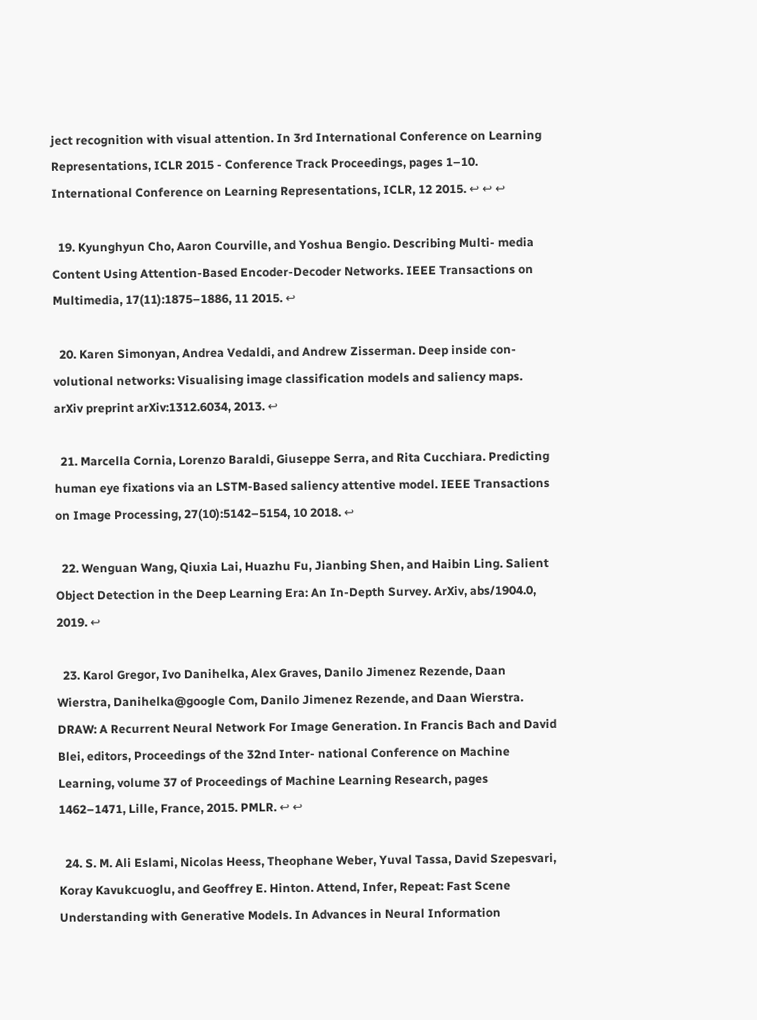ject recognition with visual attention. In 3rd International Conference on Learning Representations, ICLR 2015 - Conference Track Proceedings, pages 1–10. International Conference on Learning Representations, ICLR, 12 2015. ↩ ↩ ↩

  19. Kyunghyun Cho, Aaron Courville, and Yoshua Bengio. Describing Multi- media Content Using Attention-Based Encoder-Decoder Networks. IEEE Transactions on Multimedia, 17(11):1875–1886, 11 2015. ↩

  20. Karen Simonyan, Andrea Vedaldi, and Andrew Zisserman. Deep inside con- volutional networks: Visualising image classification models and saliency maps. arXiv preprint arXiv:1312.6034, 2013. ↩

  21. Marcella Cornia, Lorenzo Baraldi, Giuseppe Serra, and Rita Cucchiara. Predicting human eye fixations via an LSTM-Based saliency attentive model. IEEE Transactions on Image Processing, 27(10):5142–5154, 10 2018. ↩

  22. Wenguan Wang, Qiuxia Lai, Huazhu Fu, Jianbing Shen, and Haibin Ling. Salient Object Detection in the Deep Learning Era: An In-Depth Survey. ArXiv, abs/1904.0, 2019. ↩

  23. Karol Gregor, Ivo Danihelka, Alex Graves, Danilo Jimenez Rezende, Daan Wierstra, Danihelka@google Com, Danilo Jimenez Rezende, and Daan Wierstra. DRAW: A Recurrent Neural Network For Image Generation. In Francis Bach and David Blei, editors, Proceedings of the 32nd Inter- national Conference on Machine Learning, volume 37 of Proceedings of Machine Learning Research, pages 1462–1471, Lille, France, 2015. PMLR. ↩ ↩

  24. S. M. Ali Eslami, Nicolas Heess, Theophane Weber, Yuval Tassa, David Szepesvari, Koray Kavukcuoglu, and Geoffrey E. Hinton. Attend, Infer, Repeat: Fast Scene Understanding with Generative Models. In Advances in Neural Information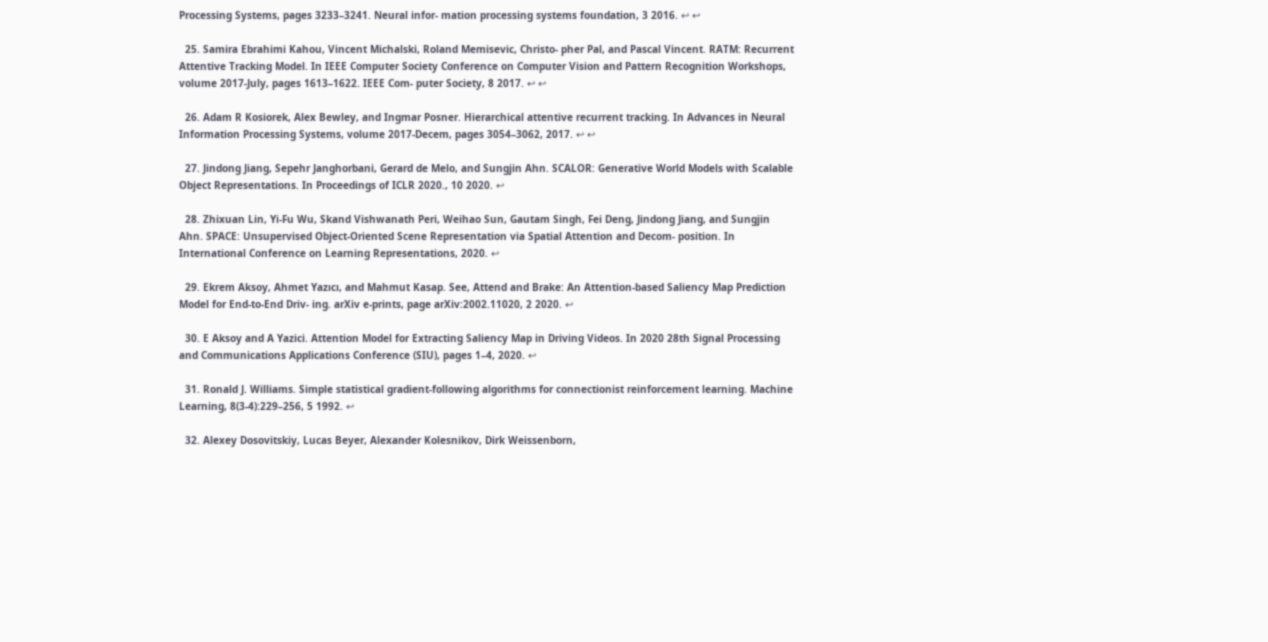Processing Systems, pages 3233–3241. Neural infor- mation processing systems foundation, 3 2016. ↩ ↩

  25. Samira Ebrahimi Kahou, Vincent Michalski, Roland Memisevic, Christo- pher Pal, and Pascal Vincent. RATM: Recurrent Attentive Tracking Model. In IEEE Computer Society Conference on Computer Vision and Pattern Recognition Workshops, volume 2017-July, pages 1613–1622. IEEE Com- puter Society, 8 2017. ↩ ↩

  26. Adam R Kosiorek, Alex Bewley, and Ingmar Posner. Hierarchical attentive recurrent tracking. In Advances in Neural Information Processing Systems, volume 2017-Decem, pages 3054–3062, 2017. ↩ ↩

  27. Jindong Jiang, Sepehr Janghorbani, Gerard de Melo, and Sungjin Ahn. SCALOR: Generative World Models with Scalable Object Representations. In Proceedings of ICLR 2020., 10 2020. ↩

  28. Zhixuan Lin, Yi-Fu Wu, Skand Vishwanath Peri, Weihao Sun, Gautam Singh, Fei Deng, Jindong Jiang, and Sungjin Ahn. SPACE: Unsupervised Object-Oriented Scene Representation via Spatial Attention and Decom- position. In International Conference on Learning Representations, 2020. ↩

  29. Ekrem Aksoy, Ahmet Yazıcı, and Mahmut Kasap. See, Attend and Brake: An Attention-based Saliency Map Prediction Model for End-to-End Driv- ing. arXiv e-prints, page arXiv:2002.11020, 2 2020. ↩

  30. E Aksoy and A Yazici. Attention Model for Extracting Saliency Map in Driving Videos. In 2020 28th Signal Processing and Communications Applications Conference (SIU), pages 1–4, 2020. ↩

  31. Ronald J. Williams. Simple statistical gradient-following algorithms for connectionist reinforcement learning. Machine Learning, 8(3-4):229–256, 5 1992. ↩

  32. Alexey Dosovitskiy, Lucas Beyer, Alexander Kolesnikov, Dirk Weissenborn,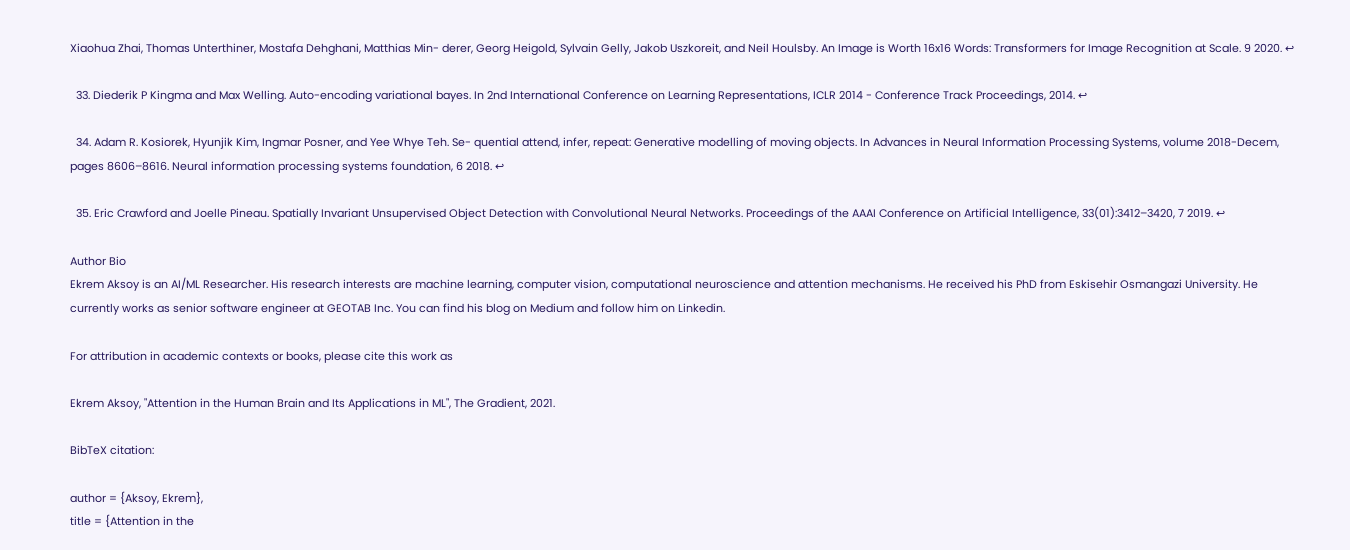Xiaohua Zhai, Thomas Unterthiner, Mostafa Dehghani, Matthias Min- derer, Georg Heigold, Sylvain Gelly, Jakob Uszkoreit, and Neil Houlsby. An Image is Worth 16x16 Words: Transformers for Image Recognition at Scale. 9 2020. ↩

  33. Diederik P Kingma and Max Welling. Auto-encoding variational bayes. In 2nd International Conference on Learning Representations, ICLR 2014 - Conference Track Proceedings, 2014. ↩

  34. Adam R. Kosiorek, Hyunjik Kim, Ingmar Posner, and Yee Whye Teh. Se- quential attend, infer, repeat: Generative modelling of moving objects. In Advances in Neural Information Processing Systems, volume 2018-Decem, pages 8606–8616. Neural information processing systems foundation, 6 2018. ↩

  35. Eric Crawford and Joelle Pineau. Spatially Invariant Unsupervised Object Detection with Convolutional Neural Networks. Proceedings of the AAAI Conference on Artificial Intelligence, 33(01):3412–3420, 7 2019. ↩

Author Bio
Ekrem Aksoy is an AI/ML Researcher. His research interests are machine learning, computer vision, computational neuroscience and attention mechanisms. He received his PhD from Eskisehir Osmangazi University. He currently works as senior software engineer at GEOTAB Inc. You can find his blog on Medium and follow him on Linkedin.

For attribution in academic contexts or books, please cite this work as

Ekrem Aksoy, "Attention in the Human Brain and Its Applications in ML", The Gradient, 2021.

BibTeX citation:

author = {Aksoy, Ekrem},
title = {Attention in the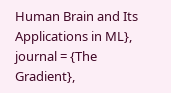Human Brain and Its Applications in ML},
journal = {The Gradient},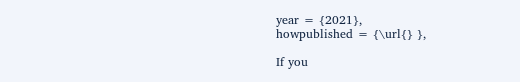year = {2021},
howpublished = {\url{} },

If you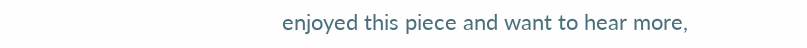enjoyed this piece and want to hear more,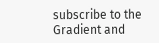subscribe to the Gradient and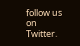follow us on Twitter.